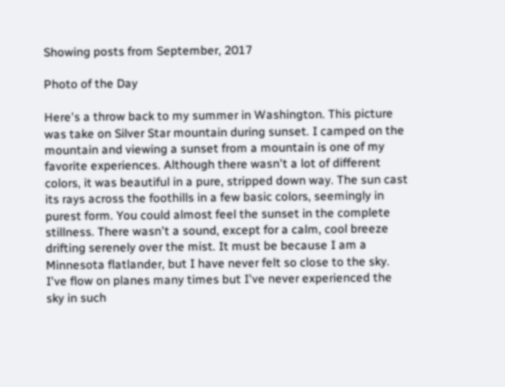Showing posts from September, 2017

Photo of the Day

Here's a throw back to my summer in Washington. This picture was take on Silver Star mountain during sunset. I camped on the mountain and viewing a sunset from a mountain is one of my favorite experiences. Although there wasn't a lot of different colors, it was beautiful in a pure, stripped down way. The sun cast its rays across the foothills in a few basic colors, seemingly in purest form. You could almost feel the sunset in the complete stillness. There wasn't a sound, except for a calm, cool breeze drifting serenely over the mist. It must be because I am a Minnesota flatlander, but I have never felt so close to the sky. I've flow on planes many times but I've never experienced the sky in such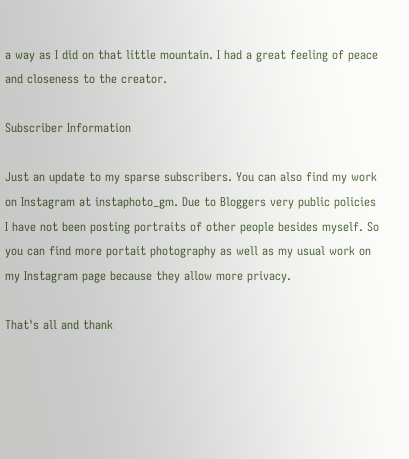a way as I did on that little mountain. I had a great feeling of peace and closeness to the creator.

Subscriber Information

Just an update to my sparse subscribers. You can also find my work on Instagram at instaphoto_gm. Due to Bloggers very public policies I have not been posting portraits of other people besides myself. So you can find more portait photography as well as my usual work on my Instagram page because they allow more privacy.

That's all and thank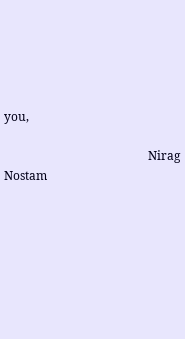you,

                                                Nirag Nostam